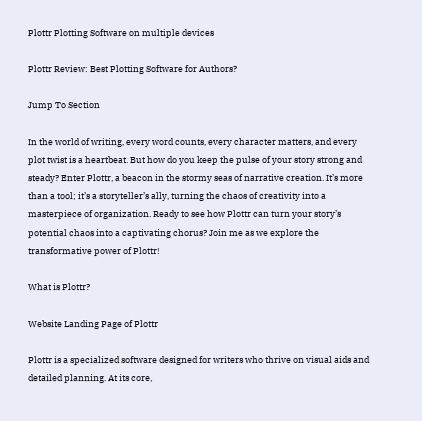Plottr Plotting Software on multiple devices

Plottr Review: Best Plotting Software for Authors?

Jump To Section

In the world of writing, every word counts, every character matters, and every plot twist is a heartbeat. But how do you keep the pulse of your story strong and steady? Enter Plottr, a beacon in the stormy seas of narrative creation. It’s more than a tool; it’s a storyteller’s ally, turning the chaos of creativity into a masterpiece of organization. Ready to see how Plottr can turn your story’s potential chaos into a captivating chorus? Join me as we explore the transformative power of Plottr!

What is Plottr?

Website Landing Page of Plottr

Plottr is a specialized software designed for writers who thrive on visual aids and detailed planning. At its core,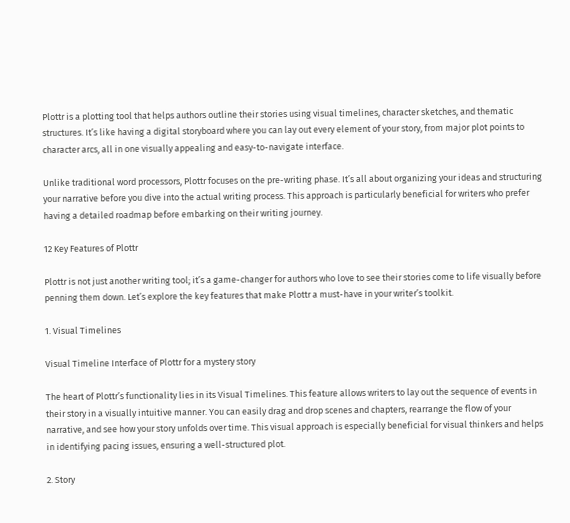Plottr is a plotting tool that helps authors outline their stories using visual timelines, character sketches, and thematic structures. It’s like having a digital storyboard where you can lay out every element of your story, from major plot points to character arcs, all in one visually appealing and easy-to-navigate interface.

Unlike traditional word processors, Plottr focuses on the pre-writing phase. It’s all about organizing your ideas and structuring your narrative before you dive into the actual writing process. This approach is particularly beneficial for writers who prefer having a detailed roadmap before embarking on their writing journey.

12 Key Features of Plottr

Plottr is not just another writing tool; it’s a game-changer for authors who love to see their stories come to life visually before penning them down. Let’s explore the key features that make Plottr a must-have in your writer’s toolkit.

1. Visual Timelines

Visual Timeline Interface of Plottr for a mystery story

The heart of Plottr’s functionality lies in its Visual Timelines. This feature allows writers to lay out the sequence of events in their story in a visually intuitive manner. You can easily drag and drop scenes and chapters, rearrange the flow of your narrative, and see how your story unfolds over time. This visual approach is especially beneficial for visual thinkers and helps in identifying pacing issues, ensuring a well-structured plot.

2. Story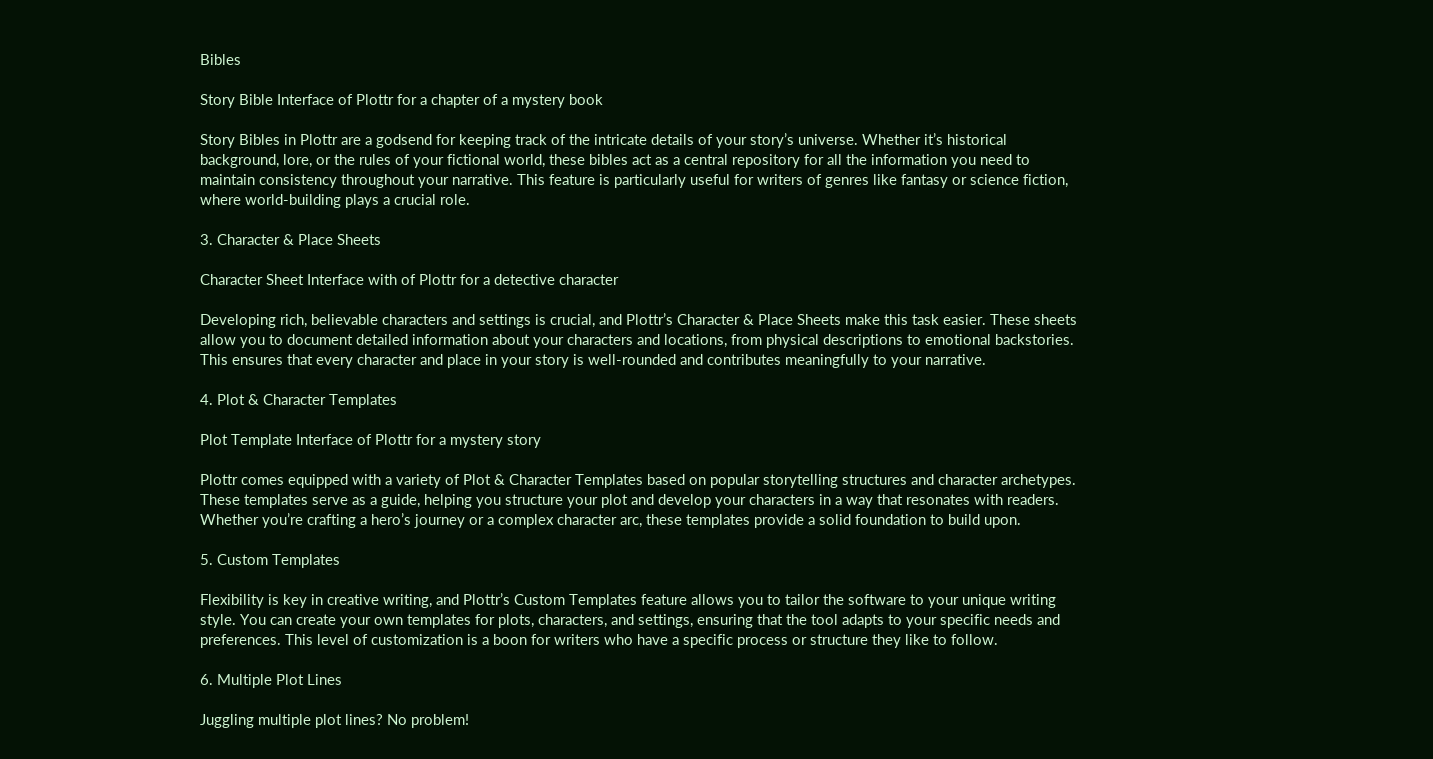Bibles

Story Bible Interface of Plottr for a chapter of a mystery book

Story Bibles in Plottr are a godsend for keeping track of the intricate details of your story’s universe. Whether it’s historical background, lore, or the rules of your fictional world, these bibles act as a central repository for all the information you need to maintain consistency throughout your narrative. This feature is particularly useful for writers of genres like fantasy or science fiction, where world-building plays a crucial role.

3. Character & Place Sheets

Character Sheet Interface with of Plottr for a detective character

Developing rich, believable characters and settings is crucial, and Plottr’s Character & Place Sheets make this task easier. These sheets allow you to document detailed information about your characters and locations, from physical descriptions to emotional backstories. This ensures that every character and place in your story is well-rounded and contributes meaningfully to your narrative.

4. Plot & Character Templates

Plot Template Interface of Plottr for a mystery story

Plottr comes equipped with a variety of Plot & Character Templates based on popular storytelling structures and character archetypes. These templates serve as a guide, helping you structure your plot and develop your characters in a way that resonates with readers. Whether you’re crafting a hero’s journey or a complex character arc, these templates provide a solid foundation to build upon.

5. Custom Templates

Flexibility is key in creative writing, and Plottr’s Custom Templates feature allows you to tailor the software to your unique writing style. You can create your own templates for plots, characters, and settings, ensuring that the tool adapts to your specific needs and preferences. This level of customization is a boon for writers who have a specific process or structure they like to follow.

6. Multiple Plot Lines

Juggling multiple plot lines? No problem!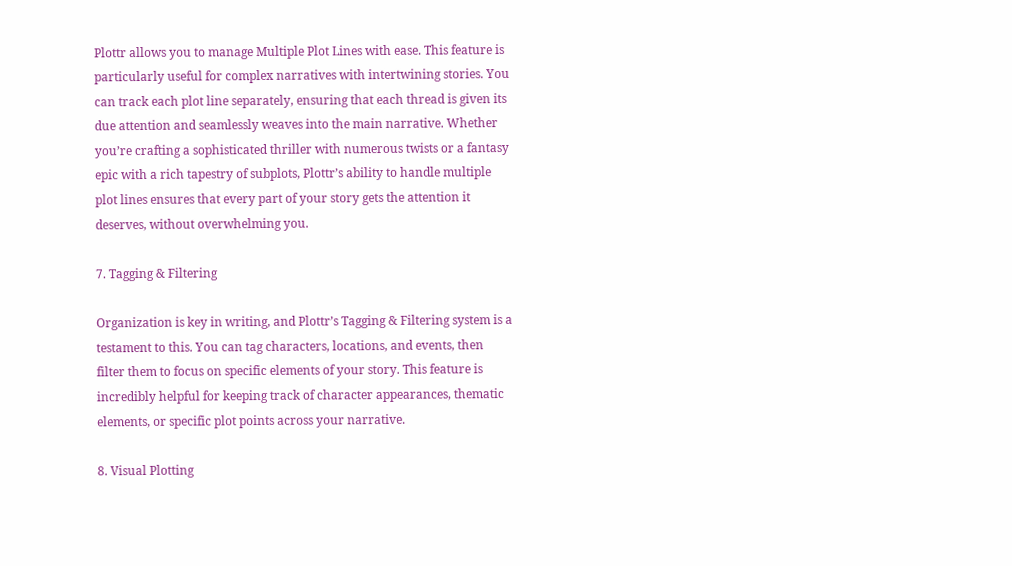Plottr allows you to manage Multiple Plot Lines with ease. This feature is particularly useful for complex narratives with intertwining stories. You can track each plot line separately, ensuring that each thread is given its due attention and seamlessly weaves into the main narrative. Whether you’re crafting a sophisticated thriller with numerous twists or a fantasy epic with a rich tapestry of subplots, Plottr’s ability to handle multiple plot lines ensures that every part of your story gets the attention it deserves, without overwhelming you.

7. Tagging & Filtering

Organization is key in writing, and Plottr’s Tagging & Filtering system is a testament to this. You can tag characters, locations, and events, then filter them to focus on specific elements of your story. This feature is incredibly helpful for keeping track of character appearances, thematic elements, or specific plot points across your narrative.

8. Visual Plotting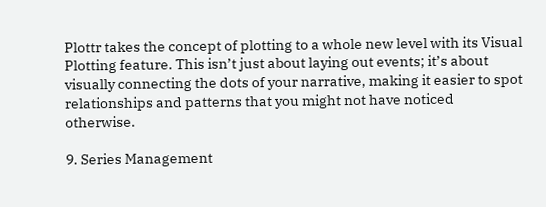Plottr takes the concept of plotting to a whole new level with its Visual Plotting feature. This isn’t just about laying out events; it’s about visually connecting the dots of your narrative, making it easier to spot relationships and patterns that you might not have noticed otherwise.

9. Series Management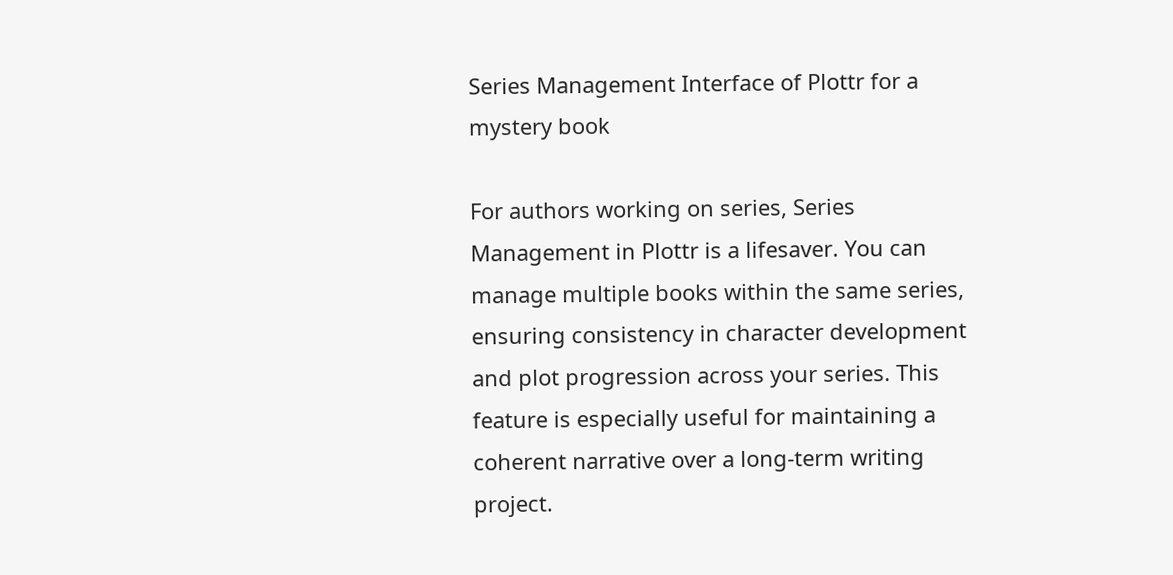Series Management Interface of Plottr for a mystery book

For authors working on series, Series Management in Plottr is a lifesaver. You can manage multiple books within the same series, ensuring consistency in character development and plot progression across your series. This feature is especially useful for maintaining a coherent narrative over a long-term writing project.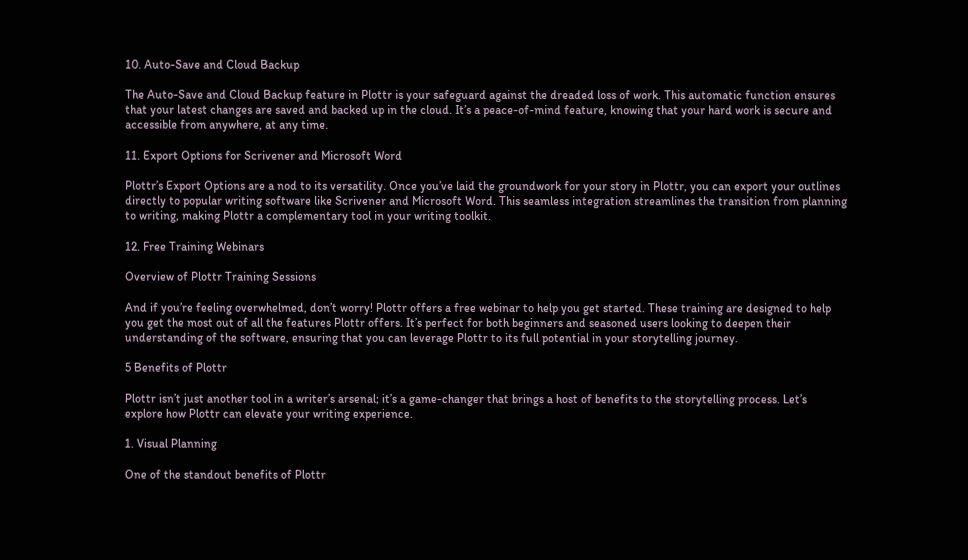10. Auto-Save and Cloud Backup

The Auto-Save and Cloud Backup feature in Plottr is your safeguard against the dreaded loss of work. This automatic function ensures that your latest changes are saved and backed up in the cloud. It’s a peace-of-mind feature, knowing that your hard work is secure and accessible from anywhere, at any time.

11. Export Options for Scrivener and Microsoft Word

Plottr’s Export Options are a nod to its versatility. Once you’ve laid the groundwork for your story in Plottr, you can export your outlines directly to popular writing software like Scrivener and Microsoft Word. This seamless integration streamlines the transition from planning to writing, making Plottr a complementary tool in your writing toolkit.

12. Free Training Webinars

Overview of Plottr Training Sessions

And if you’re feeling overwhelmed, don’t worry! Plottr offers a free webinar to help you get started. These training are designed to help you get the most out of all the features Plottr offers. It’s perfect for both beginners and seasoned users looking to deepen their understanding of the software, ensuring that you can leverage Plottr to its full potential in your storytelling journey.

5 Benefits of Plottr

Plottr isn’t just another tool in a writer’s arsenal; it’s a game-changer that brings a host of benefits to the storytelling process. Let’s explore how Plottr can elevate your writing experience.

1. Visual Planning

One of the standout benefits of Plottr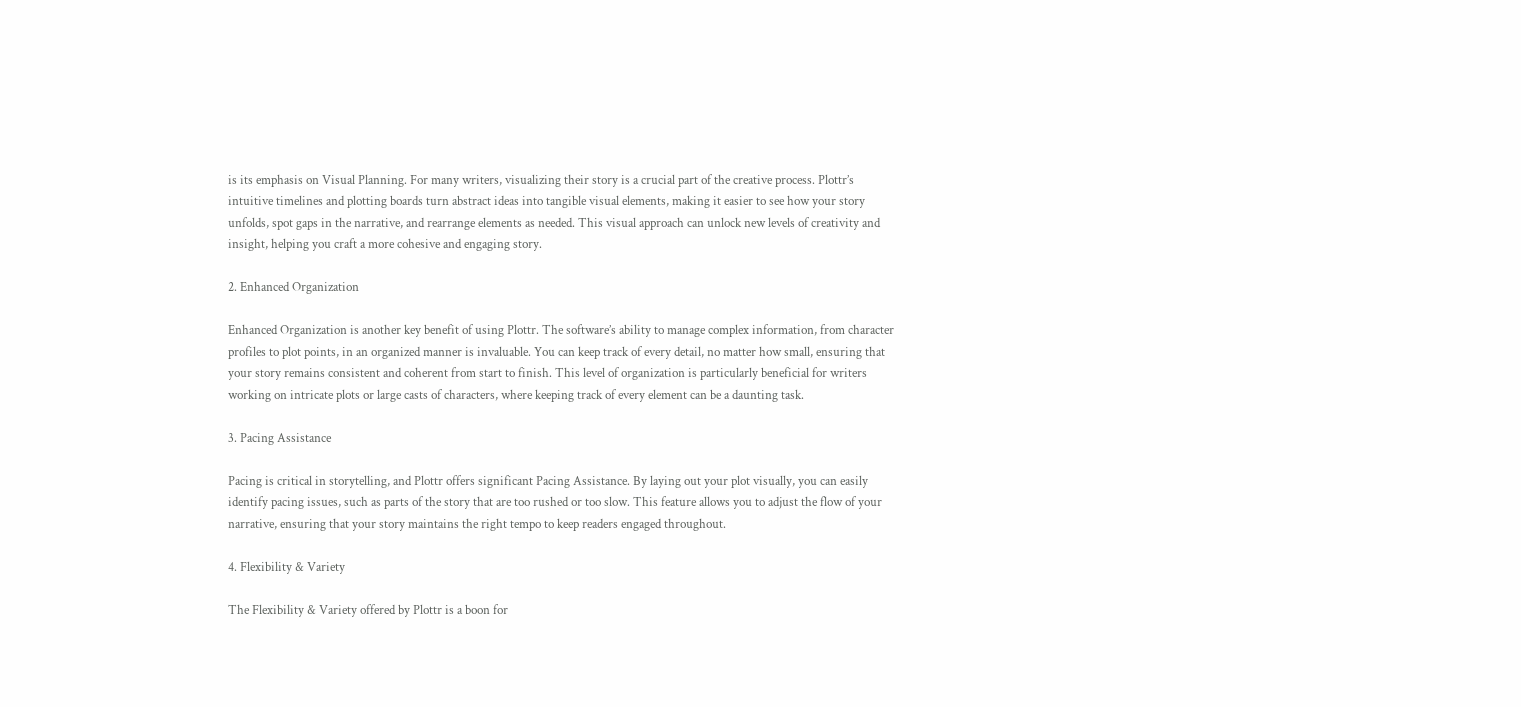is its emphasis on Visual Planning. For many writers, visualizing their story is a crucial part of the creative process. Plottr’s intuitive timelines and plotting boards turn abstract ideas into tangible visual elements, making it easier to see how your story unfolds, spot gaps in the narrative, and rearrange elements as needed. This visual approach can unlock new levels of creativity and insight, helping you craft a more cohesive and engaging story.

2. Enhanced Organization

Enhanced Organization is another key benefit of using Plottr. The software’s ability to manage complex information, from character profiles to plot points, in an organized manner is invaluable. You can keep track of every detail, no matter how small, ensuring that your story remains consistent and coherent from start to finish. This level of organization is particularly beneficial for writers working on intricate plots or large casts of characters, where keeping track of every element can be a daunting task.

3. Pacing Assistance

Pacing is critical in storytelling, and Plottr offers significant Pacing Assistance. By laying out your plot visually, you can easily identify pacing issues, such as parts of the story that are too rushed or too slow. This feature allows you to adjust the flow of your narrative, ensuring that your story maintains the right tempo to keep readers engaged throughout.

4. Flexibility & Variety

The Flexibility & Variety offered by Plottr is a boon for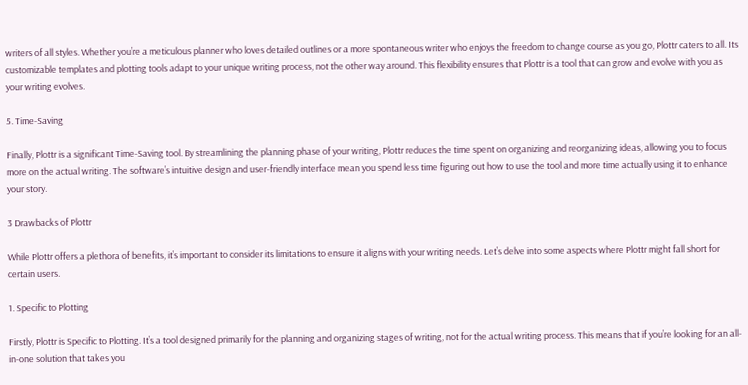writers of all styles. Whether you’re a meticulous planner who loves detailed outlines or a more spontaneous writer who enjoys the freedom to change course as you go, Plottr caters to all. Its customizable templates and plotting tools adapt to your unique writing process, not the other way around. This flexibility ensures that Plottr is a tool that can grow and evolve with you as your writing evolves.

5. Time-Saving

Finally, Plottr is a significant Time-Saving tool. By streamlining the planning phase of your writing, Plottr reduces the time spent on organizing and reorganizing ideas, allowing you to focus more on the actual writing. The software’s intuitive design and user-friendly interface mean you spend less time figuring out how to use the tool and more time actually using it to enhance your story.

3 Drawbacks of Plottr

While Plottr offers a plethora of benefits, it’s important to consider its limitations to ensure it aligns with your writing needs. Let’s delve into some aspects where Plottr might fall short for certain users.

1. Specific to Plotting

Firstly, Plottr is Specific to Plotting. It’s a tool designed primarily for the planning and organizing stages of writing, not for the actual writing process. This means that if you’re looking for an all-in-one solution that takes you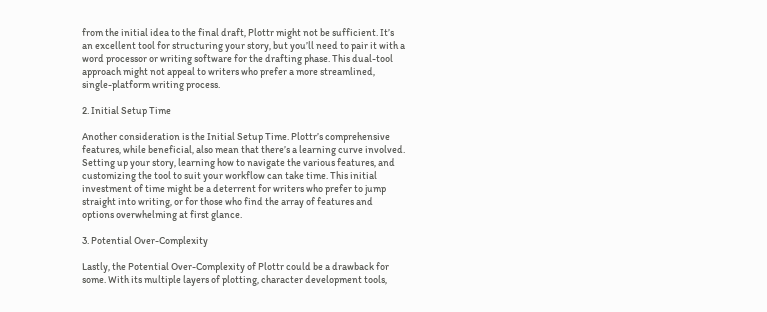from the initial idea to the final draft, Plottr might not be sufficient. It’s an excellent tool for structuring your story, but you’ll need to pair it with a word processor or writing software for the drafting phase. This dual-tool approach might not appeal to writers who prefer a more streamlined, single-platform writing process.

2. Initial Setup Time

Another consideration is the Initial Setup Time. Plottr’s comprehensive features, while beneficial, also mean that there’s a learning curve involved. Setting up your story, learning how to navigate the various features, and customizing the tool to suit your workflow can take time. This initial investment of time might be a deterrent for writers who prefer to jump straight into writing, or for those who find the array of features and options overwhelming at first glance.

3. Potential Over-Complexity

Lastly, the Potential Over-Complexity of Plottr could be a drawback for some. With its multiple layers of plotting, character development tools,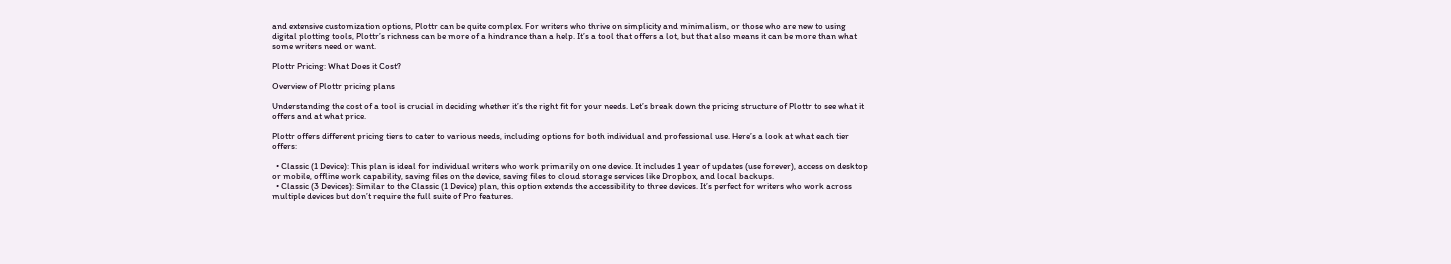and extensive customization options, Plottr can be quite complex. For writers who thrive on simplicity and minimalism, or those who are new to using digital plotting tools, Plottr’s richness can be more of a hindrance than a help. It’s a tool that offers a lot, but that also means it can be more than what some writers need or want.

Plottr Pricing: What Does it Cost?

Overview of Plottr pricing plans

Understanding the cost of a tool is crucial in deciding whether it’s the right fit for your needs. Let’s break down the pricing structure of Plottr to see what it offers and at what price.

Plottr offers different pricing tiers to cater to various needs, including options for both individual and professional use. Here’s a look at what each tier offers:

  • Classic (1 Device): This plan is ideal for individual writers who work primarily on one device. It includes 1 year of updates (use forever), access on desktop or mobile, offline work capability, saving files on the device, saving files to cloud storage services like Dropbox, and local backups.
  • Classic (3 Devices): Similar to the Classic (1 Device) plan, this option extends the accessibility to three devices. It’s perfect for writers who work across multiple devices but don’t require the full suite of Pro features.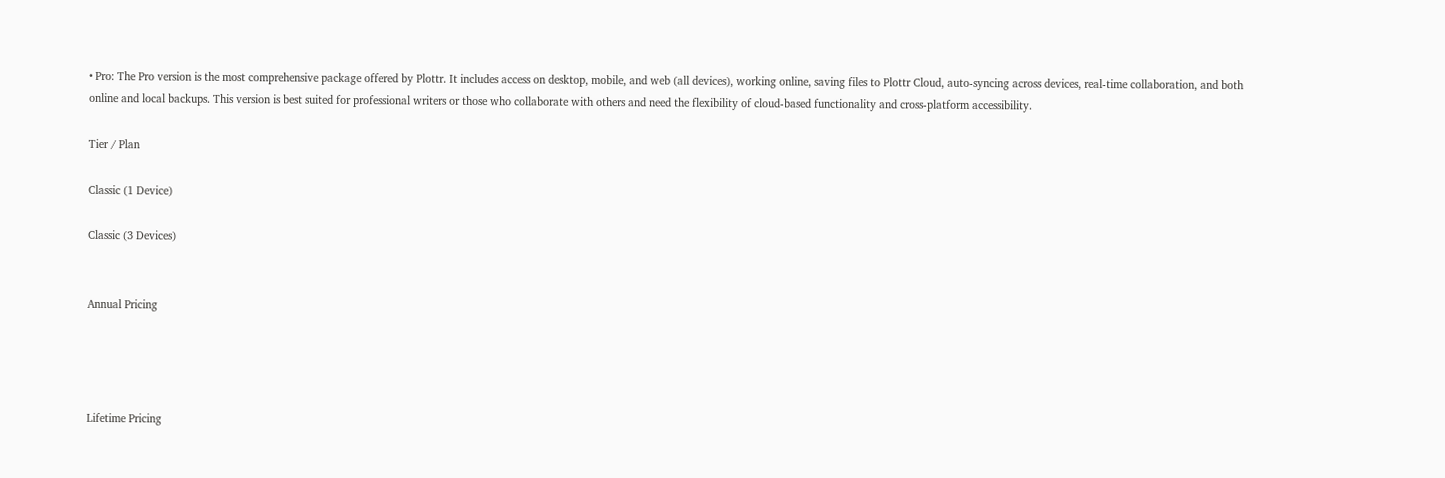• Pro: The Pro version is the most comprehensive package offered by Plottr. It includes access on desktop, mobile, and web (all devices), working online, saving files to Plottr Cloud, auto-syncing across devices, real-time collaboration, and both online and local backups. This version is best suited for professional writers or those who collaborate with others and need the flexibility of cloud-based functionality and cross-platform accessibility.

Tier / Plan

Classic (1 Device)

Classic (3 Devices)


Annual Pricing




Lifetime Pricing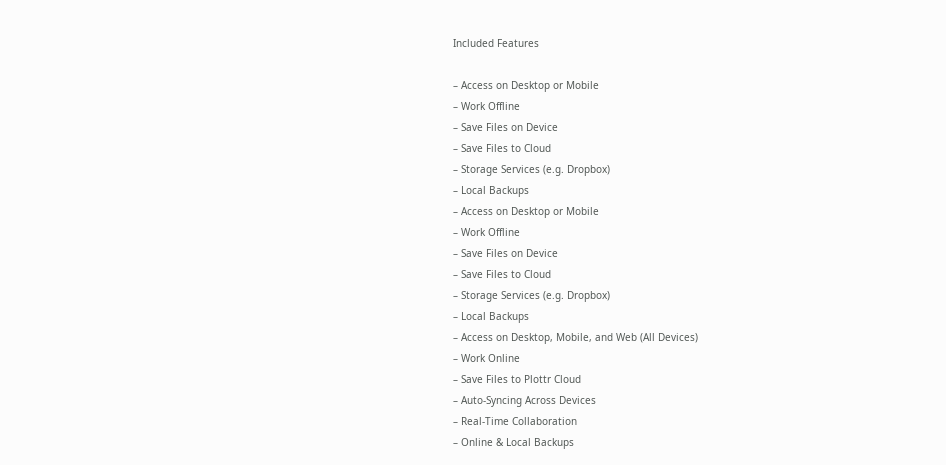Included Features

– Access on Desktop or Mobile
– Work Offline
– Save Files on Device
– Save Files to Cloud
– Storage Services (e.g. Dropbox)
– Local Backups
– Access on Desktop or Mobile
– Work Offline
– Save Files on Device
– Save Files to Cloud
– Storage Services (e.g. Dropbox)
– Local Backups
– Access on Desktop, Mobile, and Web (All Devices)
– Work Online
– Save Files to Plottr Cloud
– Auto-Syncing Across Devices
– Real-Time Collaboration
– Online & Local Backups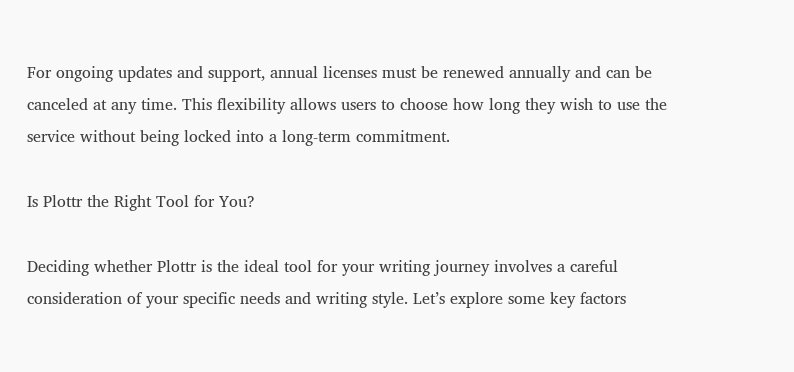For ongoing updates and support, annual licenses must be renewed annually and can be canceled at any time. This flexibility allows users to choose how long they wish to use the service without being locked into a long-term commitment.

Is Plottr the Right Tool for You?

Deciding whether Plottr is the ideal tool for your writing journey involves a careful consideration of your specific needs and writing style. Let’s explore some key factors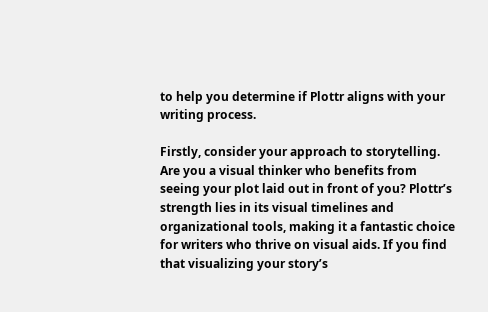to help you determine if Plottr aligns with your writing process.

Firstly, consider your approach to storytelling. Are you a visual thinker who benefits from seeing your plot laid out in front of you? Plottr’s strength lies in its visual timelines and organizational tools, making it a fantastic choice for writers who thrive on visual aids. If you find that visualizing your story’s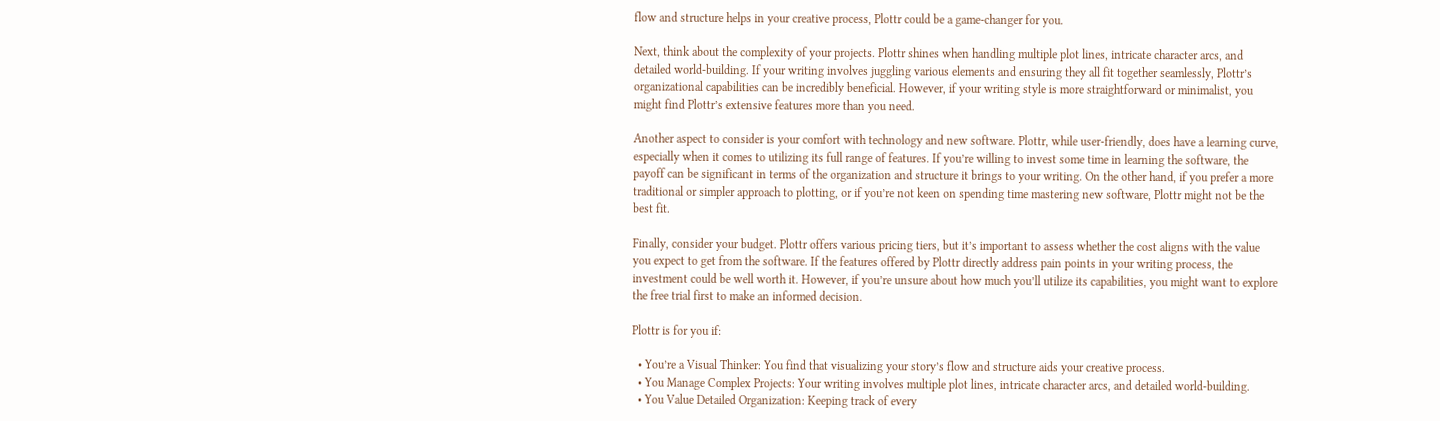flow and structure helps in your creative process, Plottr could be a game-changer for you.

Next, think about the complexity of your projects. Plottr shines when handling multiple plot lines, intricate character arcs, and detailed world-building. If your writing involves juggling various elements and ensuring they all fit together seamlessly, Plottr’s organizational capabilities can be incredibly beneficial. However, if your writing style is more straightforward or minimalist, you might find Plottr’s extensive features more than you need.

Another aspect to consider is your comfort with technology and new software. Plottr, while user-friendly, does have a learning curve, especially when it comes to utilizing its full range of features. If you’re willing to invest some time in learning the software, the payoff can be significant in terms of the organization and structure it brings to your writing. On the other hand, if you prefer a more traditional or simpler approach to plotting, or if you’re not keen on spending time mastering new software, Plottr might not be the best fit.

Finally, consider your budget. Plottr offers various pricing tiers, but it’s important to assess whether the cost aligns with the value you expect to get from the software. If the features offered by Plottr directly address pain points in your writing process, the investment could be well worth it. However, if you’re unsure about how much you’ll utilize its capabilities, you might want to explore the free trial first to make an informed decision.

Plottr is for you if:

  • You’re a Visual Thinker: You find that visualizing your story’s flow and structure aids your creative process.
  • You Manage Complex Projects: Your writing involves multiple plot lines, intricate character arcs, and detailed world-building.
  • You Value Detailed Organization: Keeping track of every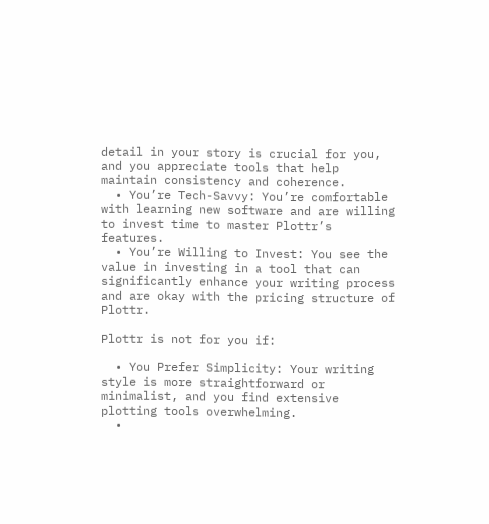detail in your story is crucial for you, and you appreciate tools that help maintain consistency and coherence.
  • You’re Tech-Savvy: You’re comfortable with learning new software and are willing to invest time to master Plottr’s features.
  • You’re Willing to Invest: You see the value in investing in a tool that can significantly enhance your writing process and are okay with the pricing structure of Plottr.

Plottr is not for you if:

  • You Prefer Simplicity: Your writing style is more straightforward or minimalist, and you find extensive plotting tools overwhelming.
  •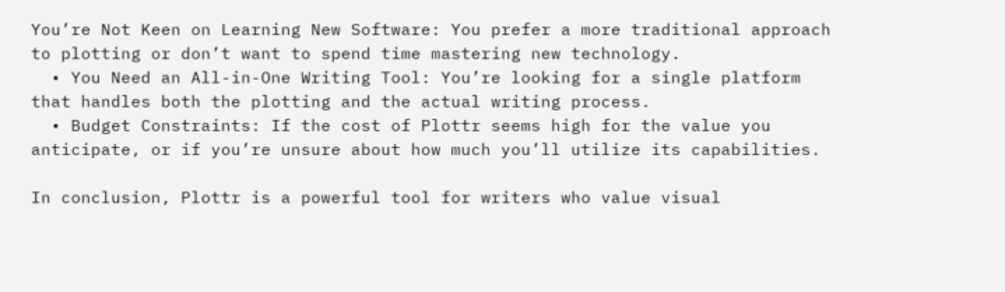You’re Not Keen on Learning New Software: You prefer a more traditional approach to plotting or don’t want to spend time mastering new technology.
  • You Need an All-in-One Writing Tool: You’re looking for a single platform that handles both the plotting and the actual writing process.
  • Budget Constraints: If the cost of Plottr seems high for the value you anticipate, or if you’re unsure about how much you’ll utilize its capabilities.

In conclusion, Plottr is a powerful tool for writers who value visual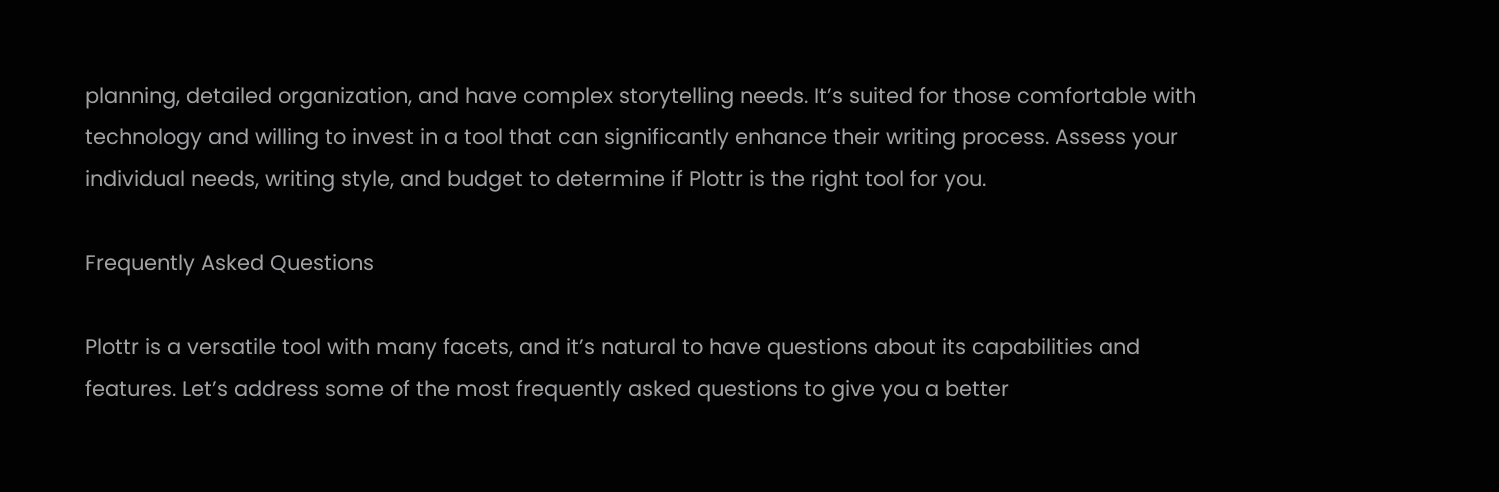planning, detailed organization, and have complex storytelling needs. It’s suited for those comfortable with technology and willing to invest in a tool that can significantly enhance their writing process. Assess your individual needs, writing style, and budget to determine if Plottr is the right tool for you.

Frequently Asked Questions

Plottr is a versatile tool with many facets, and it’s natural to have questions about its capabilities and features. Let’s address some of the most frequently asked questions to give you a better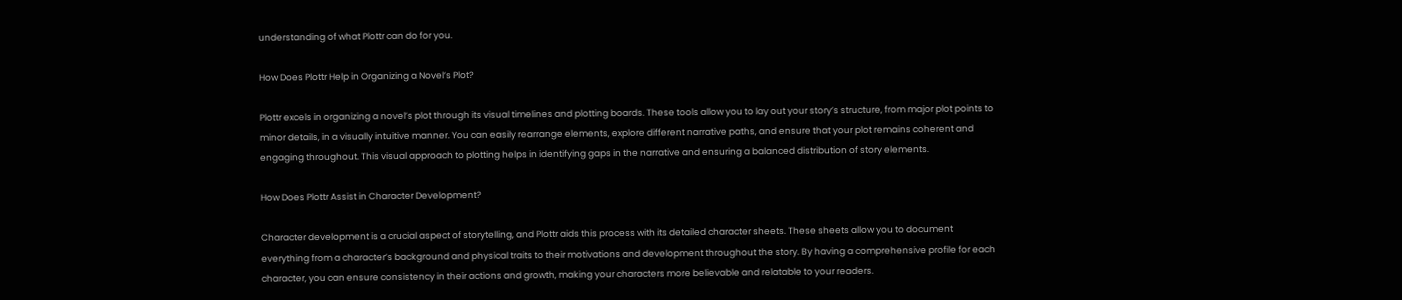understanding of what Plottr can do for you.

How Does Plottr Help in Organizing a Novel’s Plot?

Plottr excels in organizing a novel’s plot through its visual timelines and plotting boards. These tools allow you to lay out your story’s structure, from major plot points to minor details, in a visually intuitive manner. You can easily rearrange elements, explore different narrative paths, and ensure that your plot remains coherent and engaging throughout. This visual approach to plotting helps in identifying gaps in the narrative and ensuring a balanced distribution of story elements.

How Does Plottr Assist in Character Development?

Character development is a crucial aspect of storytelling, and Plottr aids this process with its detailed character sheets. These sheets allow you to document everything from a character’s background and physical traits to their motivations and development throughout the story. By having a comprehensive profile for each character, you can ensure consistency in their actions and growth, making your characters more believable and relatable to your readers.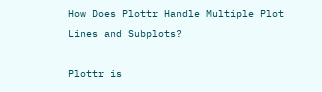How Does Plottr Handle Multiple Plot Lines and Subplots?

Plottr is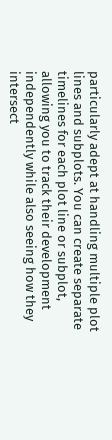particularly adept at handling multiple plot lines and subplots. You can create separate timelines for each plot line or subplot, allowing you to track their development independently while also seeing how they intersect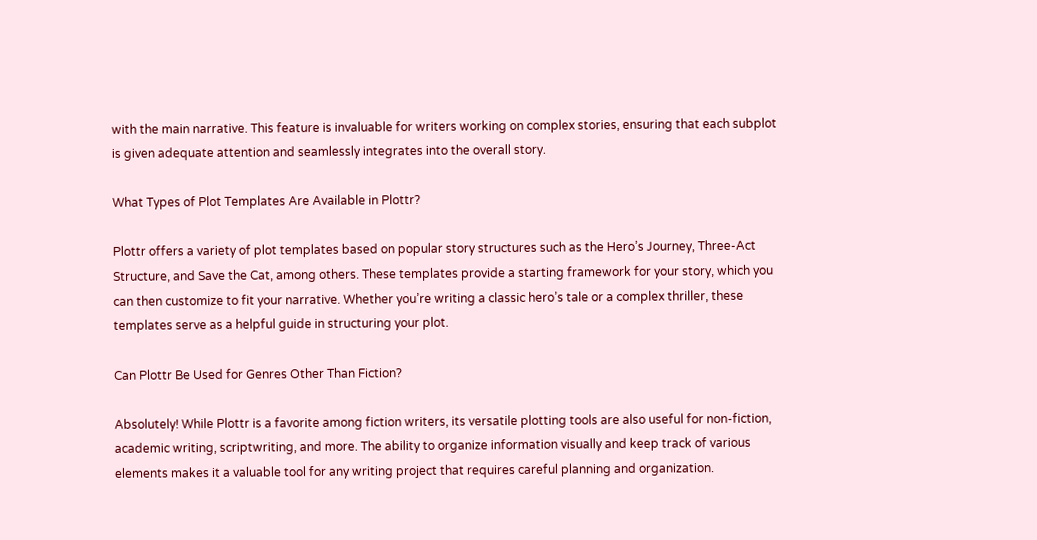with the main narrative. This feature is invaluable for writers working on complex stories, ensuring that each subplot is given adequate attention and seamlessly integrates into the overall story.

What Types of Plot Templates Are Available in Plottr?

Plottr offers a variety of plot templates based on popular story structures such as the Hero’s Journey, Three-Act Structure, and Save the Cat, among others. These templates provide a starting framework for your story, which you can then customize to fit your narrative. Whether you’re writing a classic hero’s tale or a complex thriller, these templates serve as a helpful guide in structuring your plot.

Can Plottr Be Used for Genres Other Than Fiction?

Absolutely! While Plottr is a favorite among fiction writers, its versatile plotting tools are also useful for non-fiction, academic writing, scriptwriting, and more. The ability to organize information visually and keep track of various elements makes it a valuable tool for any writing project that requires careful planning and organization.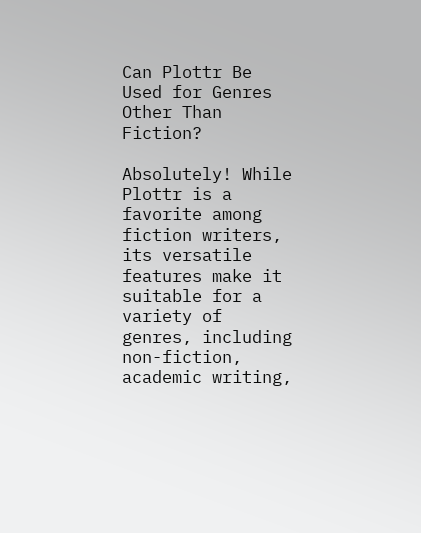Can Plottr Be Used for Genres Other Than Fiction?

Absolutely! While Plottr is a favorite among fiction writers, its versatile features make it suitable for a variety of genres, including non-fiction, academic writing,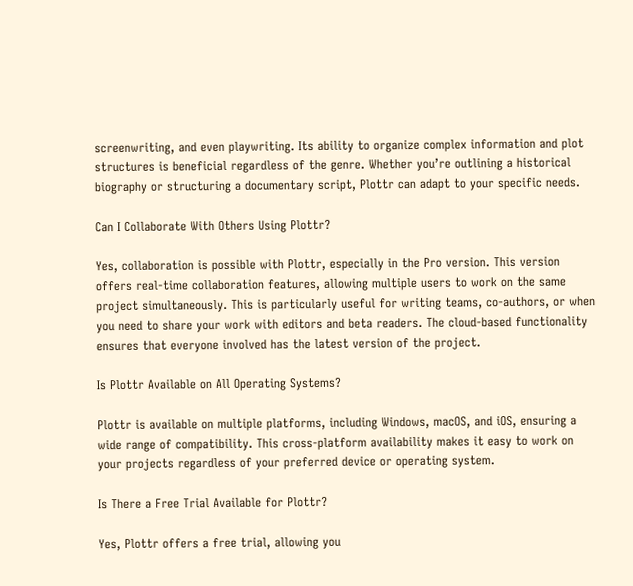screenwriting, and even playwriting. Its ability to organize complex information and plot structures is beneficial regardless of the genre. Whether you’re outlining a historical biography or structuring a documentary script, Plottr can adapt to your specific needs.

Can I Collaborate With Others Using Plottr?

Yes, collaboration is possible with Plottr, especially in the Pro version. This version offers real-time collaboration features, allowing multiple users to work on the same project simultaneously. This is particularly useful for writing teams, co-authors, or when you need to share your work with editors and beta readers. The cloud-based functionality ensures that everyone involved has the latest version of the project.

Is Plottr Available on All Operating Systems?

Plottr is available on multiple platforms, including Windows, macOS, and iOS, ensuring a wide range of compatibility. This cross-platform availability makes it easy to work on your projects regardless of your preferred device or operating system.

Is There a Free Trial Available for Plottr?

Yes, Plottr offers a free trial, allowing you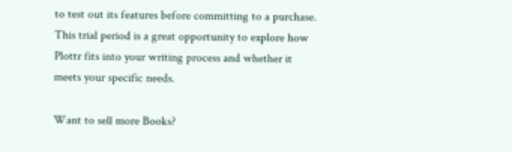to test out its features before committing to a purchase. This trial period is a great opportunity to explore how Plottr fits into your writing process and whether it meets your specific needs.

Want to sell more Books?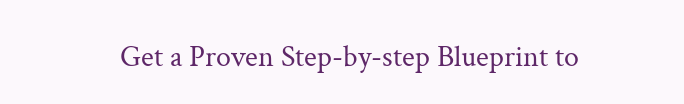Get a Proven Step-by-step Blueprint to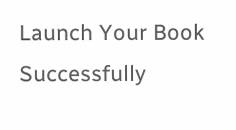Launch Your Book Successfully